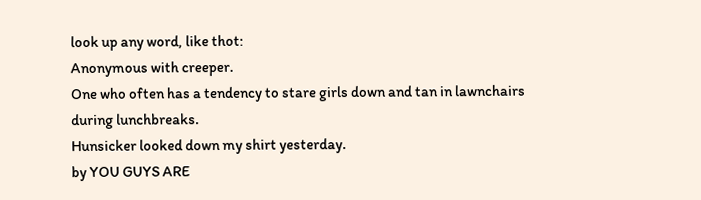look up any word, like thot:
Anonymous with creeper.
One who often has a tendency to stare girls down and tan in lawnchairs during lunchbreaks.
Hunsicker looked down my shirt yesterday.
by YOU GUYS ARE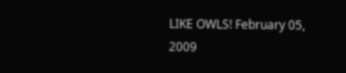LIKE OWLS! February 05, 2009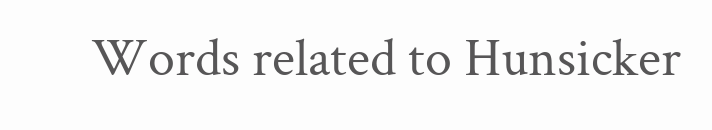Words related to Hunsicker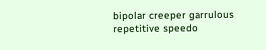bipolar creeper garrulous repetitive speedo